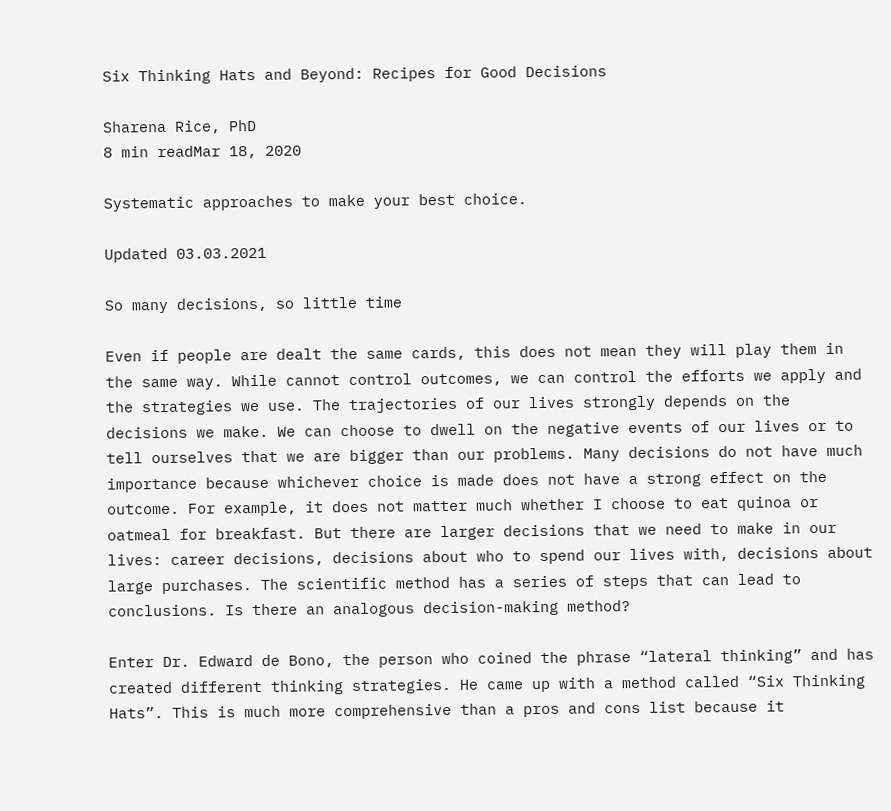Six Thinking Hats and Beyond: Recipes for Good Decisions

Sharena Rice, PhD
8 min readMar 18, 2020

Systematic approaches to make your best choice.

Updated 03.03.2021

So many decisions, so little time

Even if people are dealt the same cards, this does not mean they will play them in the same way. While cannot control outcomes, we can control the efforts we apply and the strategies we use. The trajectories of our lives strongly depends on the decisions we make. We can choose to dwell on the negative events of our lives or to tell ourselves that we are bigger than our problems. Many decisions do not have much importance because whichever choice is made does not have a strong effect on the outcome. For example, it does not matter much whether I choose to eat quinoa or oatmeal for breakfast. But there are larger decisions that we need to make in our lives: career decisions, decisions about who to spend our lives with, decisions about large purchases. The scientific method has a series of steps that can lead to conclusions. Is there an analogous decision-making method?

Enter Dr. Edward de Bono, the person who coined the phrase “lateral thinking” and has created different thinking strategies. He came up with a method called “Six Thinking Hats”. This is much more comprehensive than a pros and cons list because it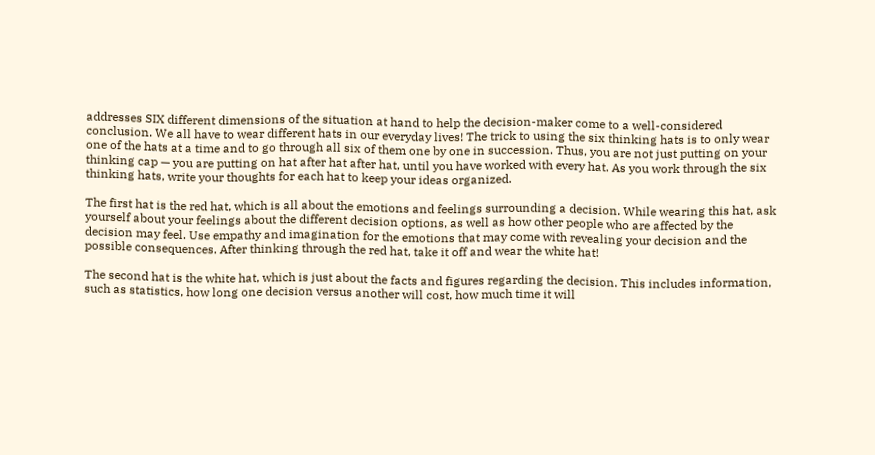addresses SIX different dimensions of the situation at hand to help the decision-maker come to a well-considered conclusion. We all have to wear different hats in our everyday lives! The trick to using the six thinking hats is to only wear one of the hats at a time and to go through all six of them one by one in succession. Thus, you are not just putting on your thinking cap — you are putting on hat after hat after hat, until you have worked with every hat. As you work through the six thinking hats, write your thoughts for each hat to keep your ideas organized.

The first hat is the red hat, which is all about the emotions and feelings surrounding a decision. While wearing this hat, ask yourself about your feelings about the different decision options, as well as how other people who are affected by the decision may feel. Use empathy and imagination for the emotions that may come with revealing your decision and the possible consequences. After thinking through the red hat, take it off and wear the white hat!

The second hat is the white hat, which is just about the facts and figures regarding the decision. This includes information, such as statistics, how long one decision versus another will cost, how much time it will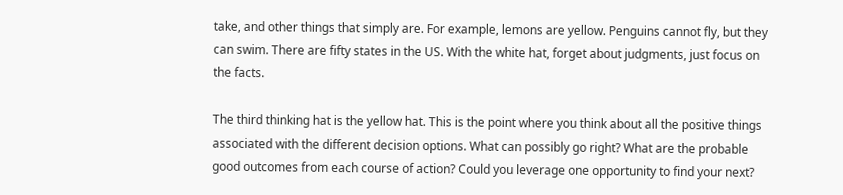take, and other things that simply are. For example, lemons are yellow. Penguins cannot fly, but they can swim. There are fifty states in the US. With the white hat, forget about judgments, just focus on the facts.

The third thinking hat is the yellow hat. This is the point where you think about all the positive things associated with the different decision options. What can possibly go right? What are the probable good outcomes from each course of action? Could you leverage one opportunity to find your next?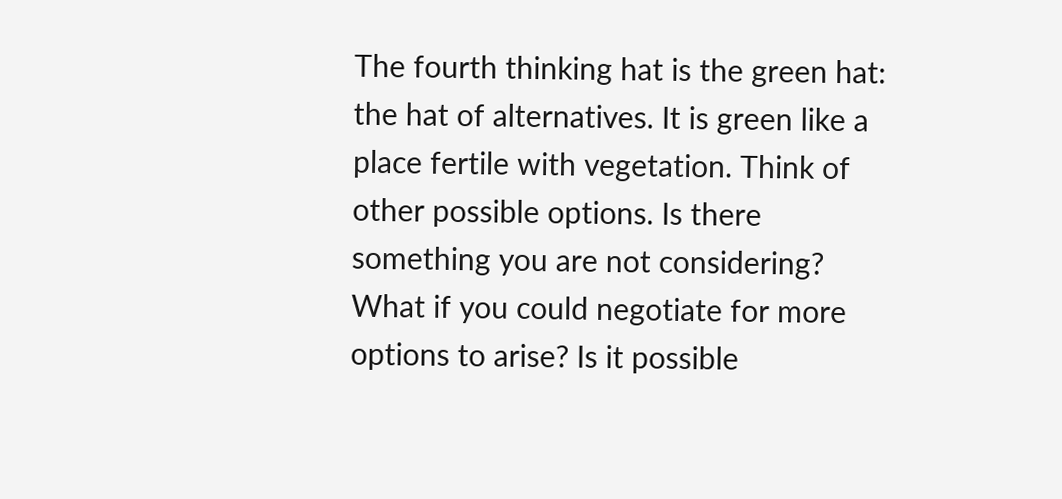The fourth thinking hat is the green hat: the hat of alternatives. It is green like a place fertile with vegetation. Think of other possible options. Is there something you are not considering? What if you could negotiate for more options to arise? Is it possible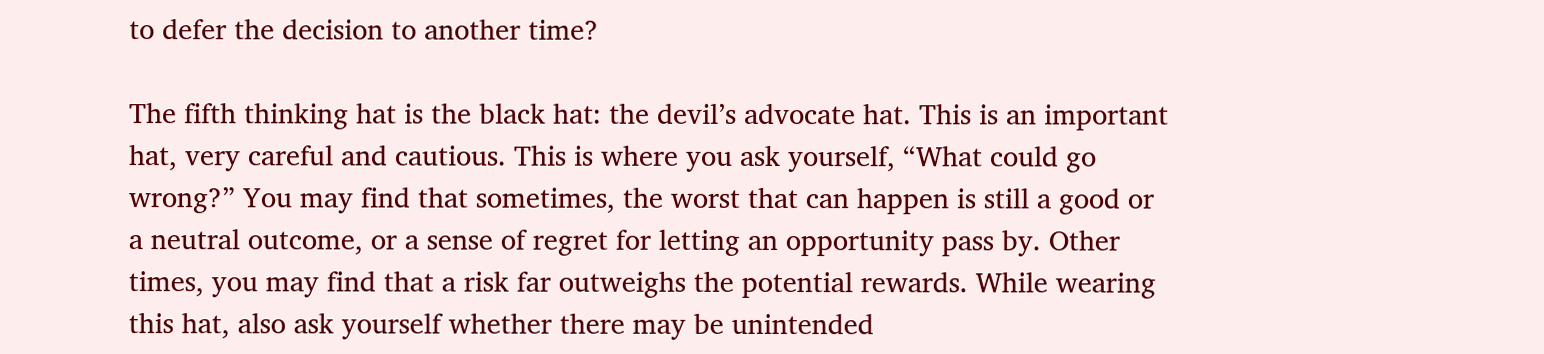to defer the decision to another time?

The fifth thinking hat is the black hat: the devil’s advocate hat. This is an important hat, very careful and cautious. This is where you ask yourself, “What could go wrong?” You may find that sometimes, the worst that can happen is still a good or a neutral outcome, or a sense of regret for letting an opportunity pass by. Other times, you may find that a risk far outweighs the potential rewards. While wearing this hat, also ask yourself whether there may be unintended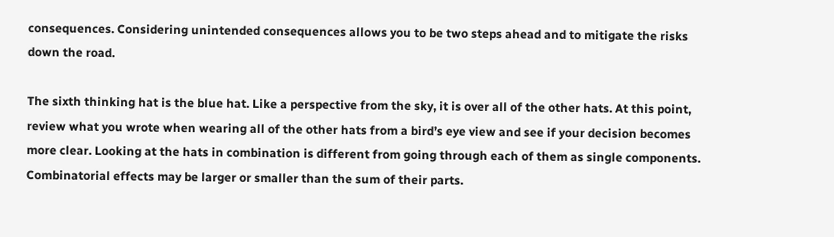consequences. Considering unintended consequences allows you to be two steps ahead and to mitigate the risks down the road.

The sixth thinking hat is the blue hat. Like a perspective from the sky, it is over all of the other hats. At this point, review what you wrote when wearing all of the other hats from a bird’s eye view and see if your decision becomes more clear. Looking at the hats in combination is different from going through each of them as single components. Combinatorial effects may be larger or smaller than the sum of their parts.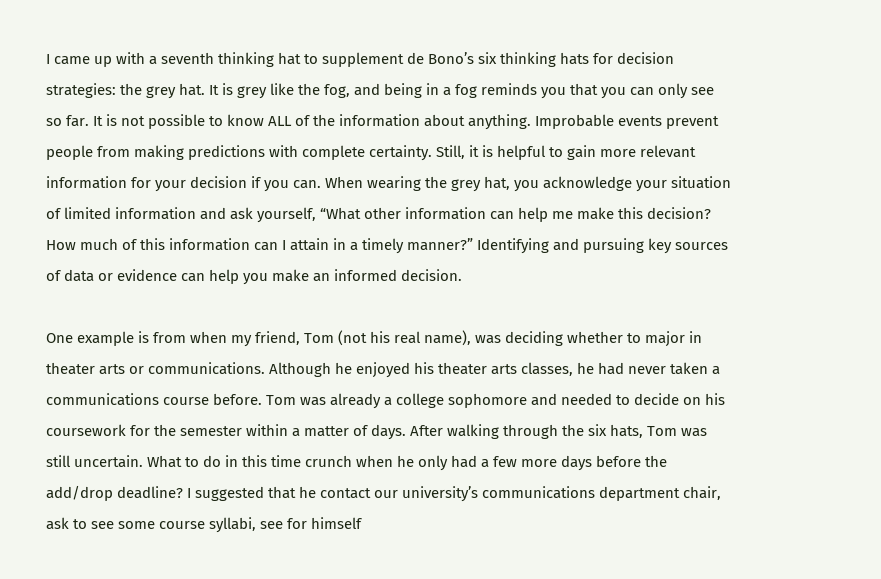I came up with a seventh thinking hat to supplement de Bono’s six thinking hats for decision strategies: the grey hat. It is grey like the fog, and being in a fog reminds you that you can only see so far. It is not possible to know ALL of the information about anything. Improbable events prevent people from making predictions with complete certainty. Still, it is helpful to gain more relevant information for your decision if you can. When wearing the grey hat, you acknowledge your situation of limited information and ask yourself, “What other information can help me make this decision? How much of this information can I attain in a timely manner?” Identifying and pursuing key sources of data or evidence can help you make an informed decision.

One example is from when my friend, Tom (not his real name), was deciding whether to major in theater arts or communications. Although he enjoyed his theater arts classes, he had never taken a communications course before. Tom was already a college sophomore and needed to decide on his coursework for the semester within a matter of days. After walking through the six hats, Tom was still uncertain. What to do in this time crunch when he only had a few more days before the add/drop deadline? I suggested that he contact our university’s communications department chair, ask to see some course syllabi, see for himself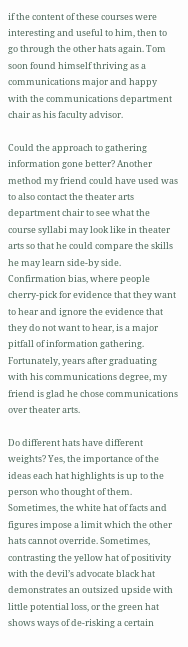if the content of these courses were interesting and useful to him, then to go through the other hats again. Tom soon found himself thriving as a communications major and happy with the communications department chair as his faculty advisor.

Could the approach to gathering information gone better? Another method my friend could have used was to also contact the theater arts department chair to see what the course syllabi may look like in theater arts so that he could compare the skills he may learn side-by side. Confirmation bias, where people cherry-pick for evidence that they want to hear and ignore the evidence that they do not want to hear, is a major pitfall of information gathering. Fortunately, years after graduating with his communications degree, my friend is glad he chose communications over theater arts.

Do different hats have different weights? Yes, the importance of the ideas each hat highlights is up to the person who thought of them. Sometimes, the white hat of facts and figures impose a limit which the other hats cannot override. Sometimes, contrasting the yellow hat of positivity with the devil’s advocate black hat demonstrates an outsized upside with little potential loss, or the green hat shows ways of de-risking a certain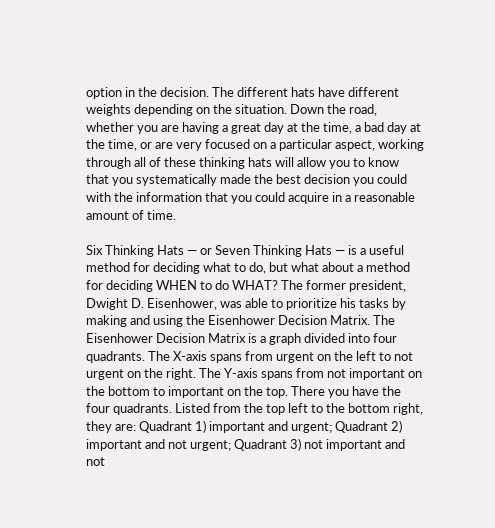option in the decision. The different hats have different weights depending on the situation. Down the road, whether you are having a great day at the time, a bad day at the time, or are very focused on a particular aspect, working through all of these thinking hats will allow you to know that you systematically made the best decision you could with the information that you could acquire in a reasonable amount of time.

Six Thinking Hats — or Seven Thinking Hats — is a useful method for deciding what to do, but what about a method for deciding WHEN to do WHAT? The former president, Dwight D. Eisenhower, was able to prioritize his tasks by making and using the Eisenhower Decision Matrix. The Eisenhower Decision Matrix is a graph divided into four quadrants. The X-axis spans from urgent on the left to not urgent on the right. The Y-axis spans from not important on the bottom to important on the top. There you have the four quadrants. Listed from the top left to the bottom right, they are: Quadrant 1) important and urgent; Quadrant 2) important and not urgent; Quadrant 3) not important and not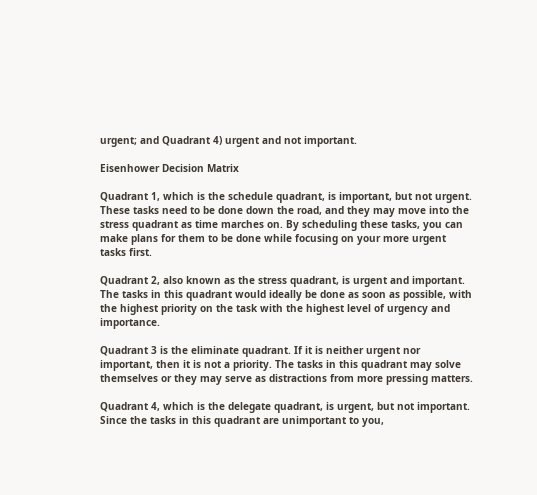urgent; and Quadrant 4) urgent and not important.

Eisenhower Decision Matrix

Quadrant 1, which is the schedule quadrant, is important, but not urgent. These tasks need to be done down the road, and they may move into the stress quadrant as time marches on. By scheduling these tasks, you can make plans for them to be done while focusing on your more urgent tasks first.

Quadrant 2, also known as the stress quadrant, is urgent and important. The tasks in this quadrant would ideally be done as soon as possible, with the highest priority on the task with the highest level of urgency and importance.

Quadrant 3 is the eliminate quadrant. If it is neither urgent nor important, then it is not a priority. The tasks in this quadrant may solve themselves or they may serve as distractions from more pressing matters.

Quadrant 4, which is the delegate quadrant, is urgent, but not important. Since the tasks in this quadrant are unimportant to you,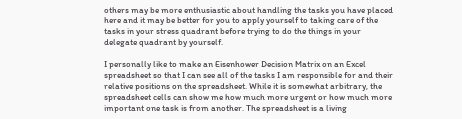others may be more enthusiastic about handling the tasks you have placed here and it may be better for you to apply yourself to taking care of the tasks in your stress quadrant before trying to do the things in your delegate quadrant by yourself.

I personally like to make an Eisenhower Decision Matrix on an Excel spreadsheet so that I can see all of the tasks I am responsible for and their relative positions on the spreadsheet. While it is somewhat arbitrary, the spreadsheet cells can show me how much more urgent or how much more important one task is from another. The spreadsheet is a living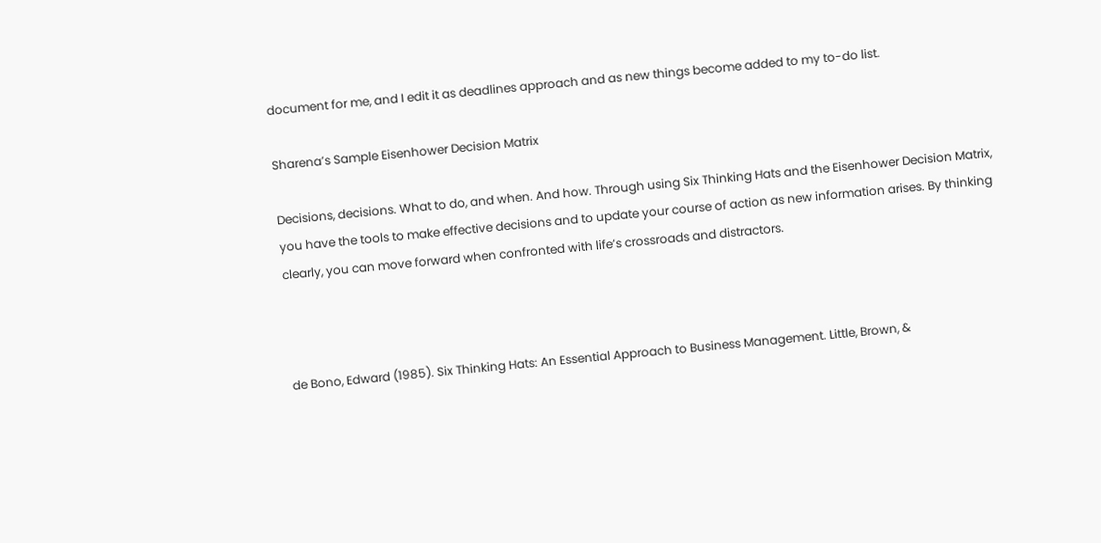document for me, and I edit it as deadlines approach and as new things become added to my to-do list.

Sharena’s Sample Eisenhower Decision Matrix

Decisions, decisions. What to do, and when. And how. Through using Six Thinking Hats and the Eisenhower Decision Matrix, you have the tools to make effective decisions and to update your course of action as new information arises. By thinking clearly, you can move forward when confronted with life’s crossroads and distractors.



de Bono, Edward (1985). Six Thinking Hats: An Essential Approach to Business Management. Little, Brown, &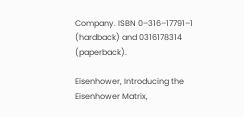Company. ISBN 0–316–17791–1 (hardback) and 0316178314 (paperback).

Eisenhower, Introducing the Eisenhower Matrix,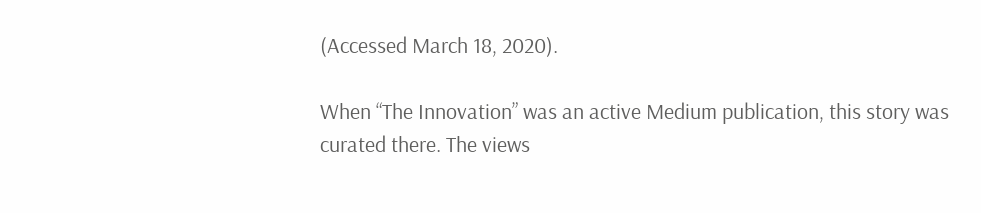(Accessed March 18, 2020).

When “The Innovation” was an active Medium publication, this story was curated there. The views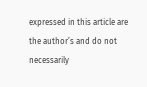expressed in this article are the author’s and do not necessarily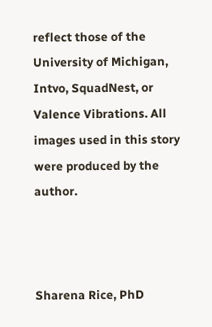reflect those of the University of Michigan, Intvo, SquadNest, or Valence Vibrations. All images used in this story were produced by the author.



Sharena Rice, PhD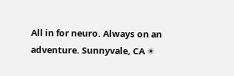All in for neuro. Always on an adventure. Sunnyvale, CA ☀